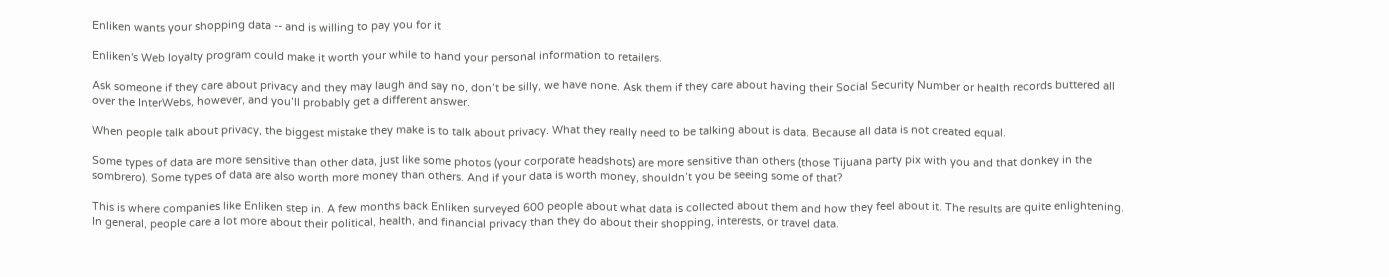Enliken wants your shopping data -- and is willing to pay you for it

Enliken's Web loyalty program could make it worth your while to hand your personal information to retailers.

Ask someone if they care about privacy and they may laugh and say no, don’t be silly, we have none. Ask them if they care about having their Social Security Number or health records buttered all over the InterWebs, however, and you’ll probably get a different answer.

When people talk about privacy, the biggest mistake they make is to talk about privacy. What they really need to be talking about is data. Because all data is not created equal.

Some types of data are more sensitive than other data, just like some photos (your corporate headshots) are more sensitive than others (those Tijuana party pix with you and that donkey in the sombrero). Some types of data are also worth more money than others. And if your data is worth money, shouldn’t you be seeing some of that?

This is where companies like Enliken step in. A few months back Enliken surveyed 600 people about what data is collected about them and how they feel about it. The results are quite enlightening. In general, people care a lot more about their political, health, and financial privacy than they do about their shopping, interests, or travel data.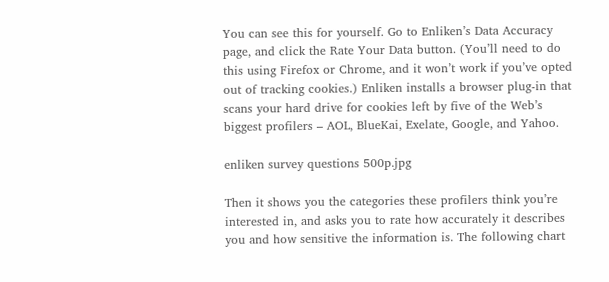You can see this for yourself. Go to Enliken’s Data Accuracy page, and click the Rate Your Data button. (You’ll need to do this using Firefox or Chrome, and it won’t work if you’ve opted out of tracking cookies.) Enliken installs a browser plug-in that scans your hard drive for cookies left by five of the Web’s biggest profilers – AOL, BlueKai, Exelate, Google, and Yahoo.

enliken survey questions 500p.jpg

Then it shows you the categories these profilers think you’re interested in, and asks you to rate how accurately it describes you and how sensitive the information is. The following chart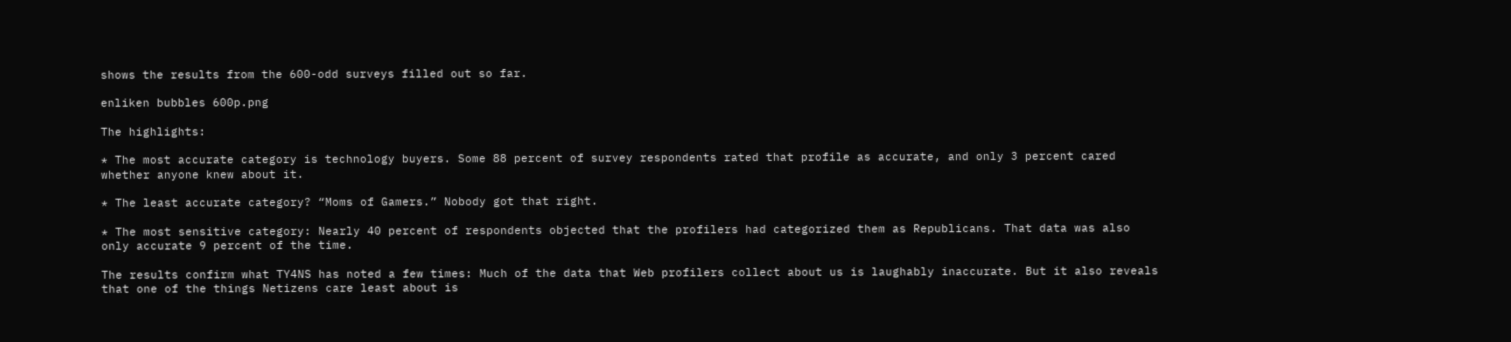shows the results from the 600-odd surveys filled out so far.

enliken bubbles 600p.png

The highlights:

* The most accurate category is technology buyers. Some 88 percent of survey respondents rated that profile as accurate, and only 3 percent cared whether anyone knew about it.

* The least accurate category? “Moms of Gamers.” Nobody got that right.

* The most sensitive category: Nearly 40 percent of respondents objected that the profilers had categorized them as Republicans. That data was also only accurate 9 percent of the time.

The results confirm what TY4NS has noted a few times: Much of the data that Web profilers collect about us is laughably inaccurate. But it also reveals that one of the things Netizens care least about is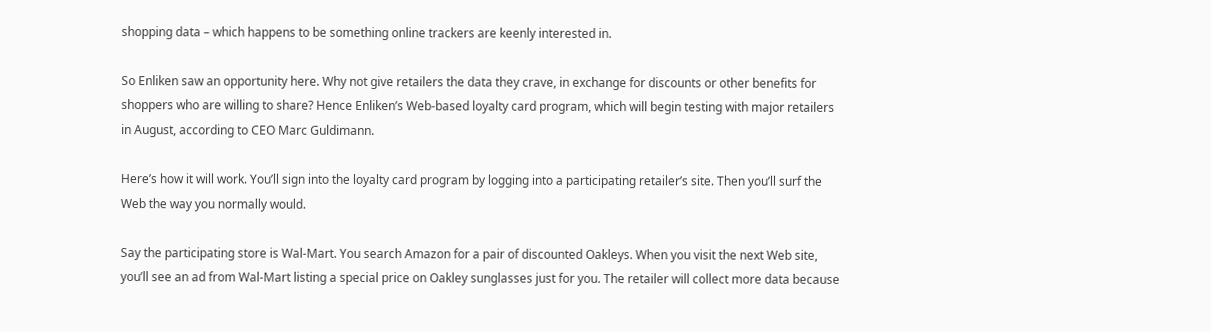shopping data – which happens to be something online trackers are keenly interested in.

So Enliken saw an opportunity here. Why not give retailers the data they crave, in exchange for discounts or other benefits for shoppers who are willing to share? Hence Enliken’s Web-based loyalty card program, which will begin testing with major retailers in August, according to CEO Marc Guldimann.

Here’s how it will work. You’ll sign into the loyalty card program by logging into a participating retailer’s site. Then you’ll surf the Web the way you normally would.

Say the participating store is Wal-Mart. You search Amazon for a pair of discounted Oakleys. When you visit the next Web site, you’ll see an ad from Wal-Mart listing a special price on Oakley sunglasses just for you. The retailer will collect more data because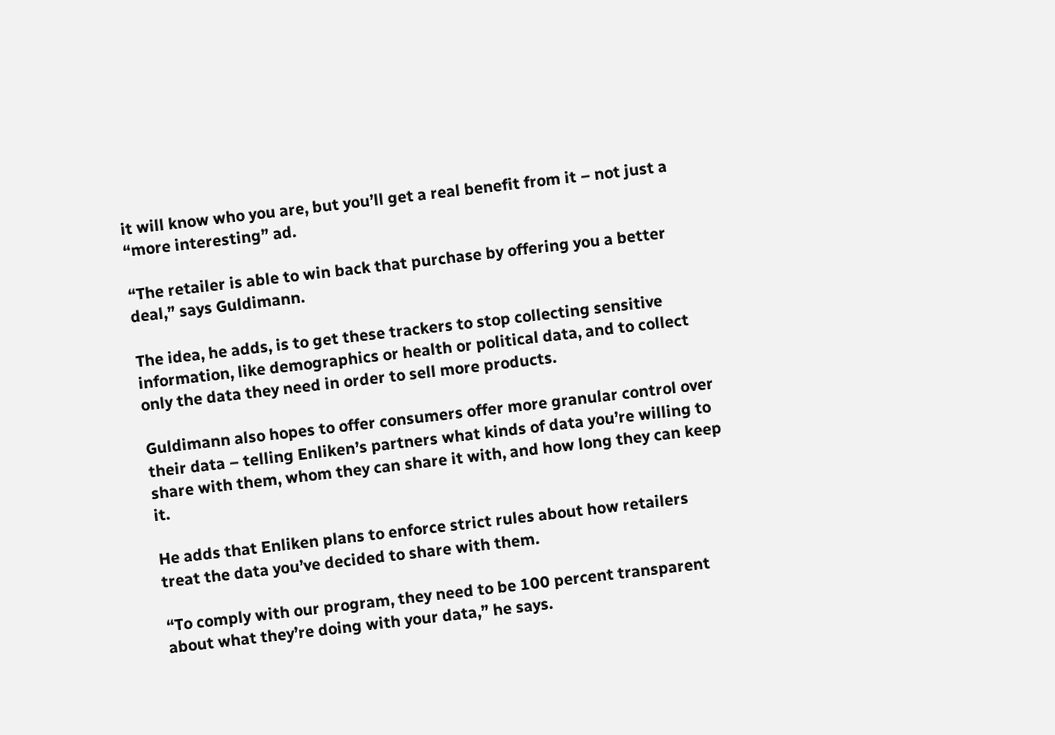it will know who you are, but you’ll get a real benefit from it – not just a “more interesting” ad.

“The retailer is able to win back that purchase by offering you a better deal,” says Guldimann.

The idea, he adds, is to get these trackers to stop collecting sensitive information, like demographics or health or political data, and to collect only the data they need in order to sell more products.

Guldimann also hopes to offer consumers offer more granular control over their data – telling Enliken’s partners what kinds of data you’re willing to share with them, whom they can share it with, and how long they can keep it.

He adds that Enliken plans to enforce strict rules about how retailers treat the data you’ve decided to share with them.

“To comply with our program, they need to be 100 percent transparent about what they’re doing with your data,” he says.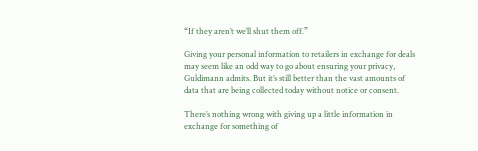“If they aren’t we’ll shut them off.”

Giving your personal information to retailers in exchange for deals may seem like an odd way to go about ensuring your privacy, Guldimann admits. But it’s still better than the vast amounts of data that are being collected today without notice or consent.

There’s nothing wrong with giving up a little information in exchange for something of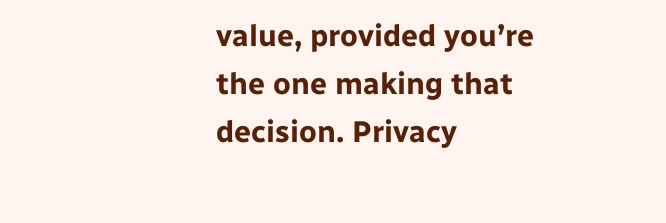value, provided you’re the one making that decision. Privacy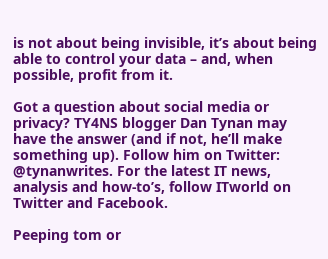is not about being invisible, it’s about being able to control your data – and, when possible, profit from it.

Got a question about social media or privacy? TY4NS blogger Dan Tynan may have the answer (and if not, he’ll make something up). Follow him on Twitter: @tynanwrites. For the latest IT news, analysis and how-to’s, follow ITworld on Twitter and Facebook.

Peeping tom or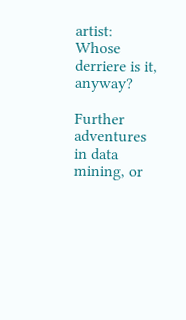artist: Whose derriere is it, anyway?

Further adventures in data mining, or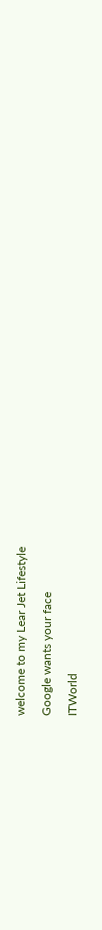welcome to my Lear Jet Lifestyle

Google wants your face

ITWorld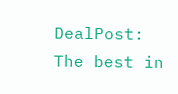DealPost: The best in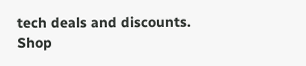tech deals and discounts.
Shop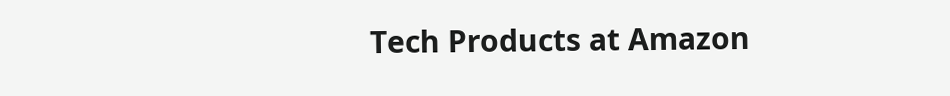Tech Products at Amazon